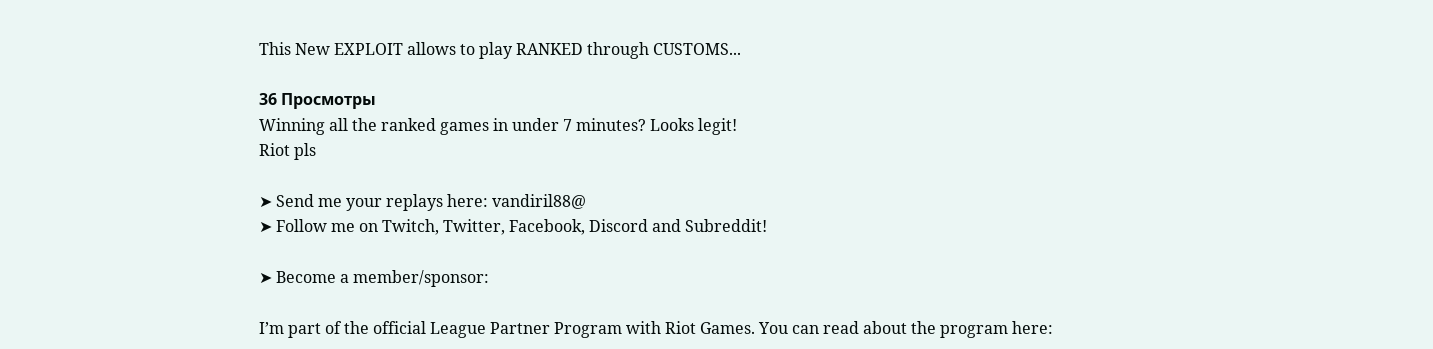This New EXPLOIT allows to play RANKED through CUSTOMS...

36 Просмотры
Winning all the ranked games in under 7 minutes? Looks legit!
Riot pls

➤ Send me your replays here: vandiril88@
➤ Follow me on Twitch, Twitter, Facebook, Discord and Subreddit!

➤ Become a member/sponsor:

I’m part of the official League Partner Program with Riot Games. You can read about the program here: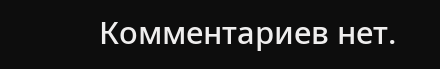Комментариев нет.